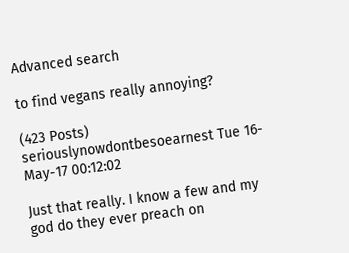Advanced search

to find vegans really annoying?

(423 Posts)
seriouslynowdontbesoearnest Tue 16-May-17 00:12:02

Just that really. I know a few and my god do they ever preach on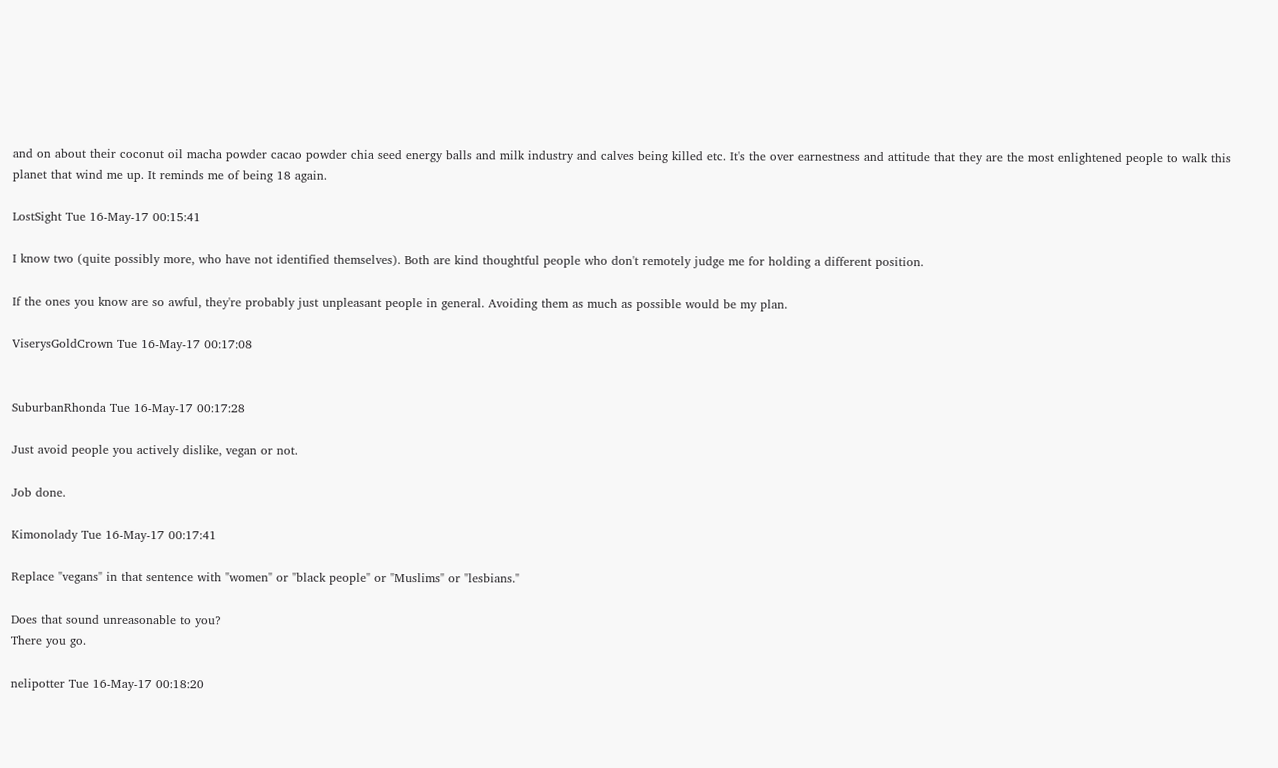and on about their coconut oil macha powder cacao powder chia seed energy balls and milk industry and calves being killed etc. It's the over earnestness and attitude that they are the most enlightened people to walk this planet that wind me up. It reminds me of being 18 again.

LostSight Tue 16-May-17 00:15:41

I know two (quite possibly more, who have not identified themselves). Both are kind thoughtful people who don't remotely judge me for holding a different position.

If the ones you know are so awful, they're probably just unpleasant people in general. Avoiding them as much as possible would be my plan.

ViserysGoldCrown Tue 16-May-17 00:17:08


SuburbanRhonda Tue 16-May-17 00:17:28

Just avoid people you actively dislike, vegan or not.

Job done.

Kimonolady Tue 16-May-17 00:17:41

Replace "vegans" in that sentence with "women" or "black people" or "Muslims" or "lesbians."

Does that sound unreasonable to you?
There you go.

nelipotter Tue 16-May-17 00:18:20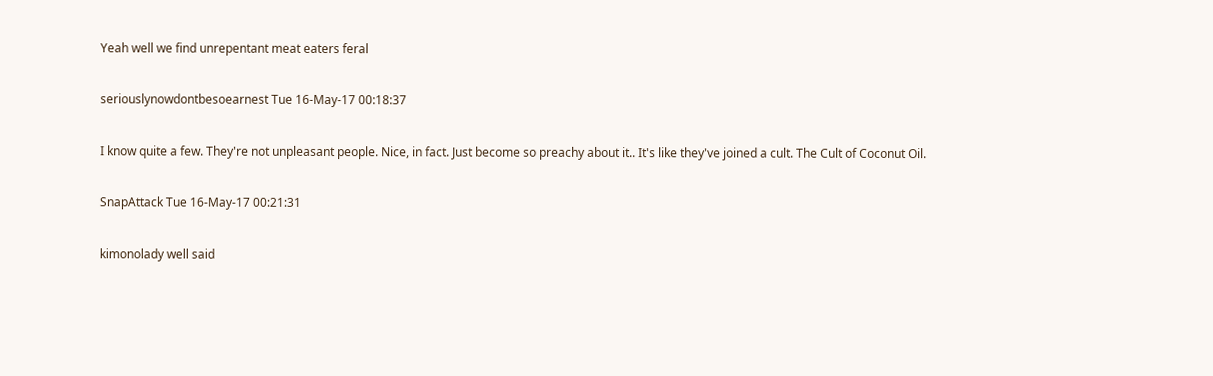Yeah well we find unrepentant meat eaters feral

seriouslynowdontbesoearnest Tue 16-May-17 00:18:37

I know quite a few. They're not unpleasant people. Nice, in fact. Just become so preachy about it.. It's like they've joined a cult. The Cult of Coconut Oil.

SnapAttack Tue 16-May-17 00:21:31

kimonolady well said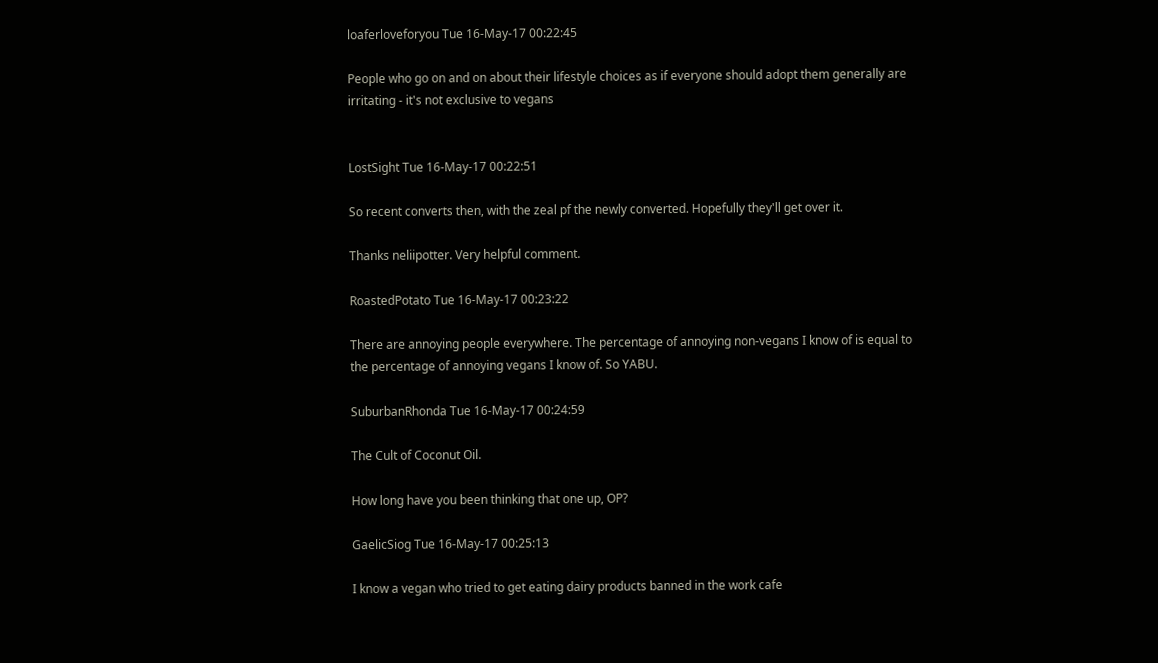loaferloveforyou Tue 16-May-17 00:22:45

People who go on and on about their lifestyle choices as if everyone should adopt them generally are irritating - it's not exclusive to vegans


LostSight Tue 16-May-17 00:22:51

So recent converts then, with the zeal pf the newly converted. Hopefully they'll get over it.

Thanks neliipotter. Very helpful comment.

RoastedPotato Tue 16-May-17 00:23:22

There are annoying people everywhere. The percentage of annoying non-vegans I know of is equal to the percentage of annoying vegans I know of. So YABU.

SuburbanRhonda Tue 16-May-17 00:24:59

The Cult of Coconut Oil.

How long have you been thinking that one up, OP?

GaelicSiog Tue 16-May-17 00:25:13

I know a vegan who tried to get eating dairy products banned in the work cafe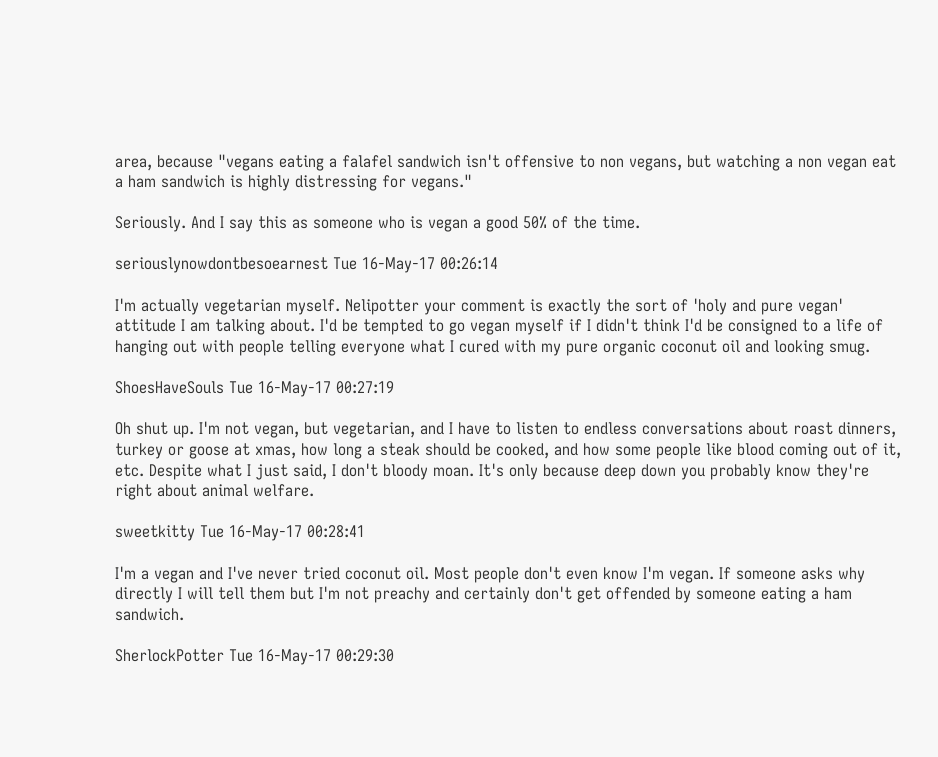area, because "vegans eating a falafel sandwich isn't offensive to non vegans, but watching a non vegan eat a ham sandwich is highly distressing for vegans."

Seriously. And I say this as someone who is vegan a good 50% of the time.

seriouslynowdontbesoearnest Tue 16-May-17 00:26:14

I'm actually vegetarian myself. Nelipotter your comment is exactly the sort of 'holy and pure vegan' attitude I am talking about. I'd be tempted to go vegan myself if I didn't think I'd be consigned to a life of hanging out with people telling everyone what I cured with my pure organic coconut oil and looking smug.

ShoesHaveSouls Tue 16-May-17 00:27:19

Oh shut up. I'm not vegan, but vegetarian, and I have to listen to endless conversations about roast dinners, turkey or goose at xmas, how long a steak should be cooked, and how some people like blood coming out of it, etc. Despite what I just said, I don't bloody moan. It's only because deep down you probably know they're right about animal welfare.

sweetkitty Tue 16-May-17 00:28:41

I'm a vegan and I've never tried coconut oil. Most people don't even know I'm vegan. If someone asks why directly I will tell them but I'm not preachy and certainly don't get offended by someone eating a ham sandwich.

SherlockPotter Tue 16-May-17 00:29:30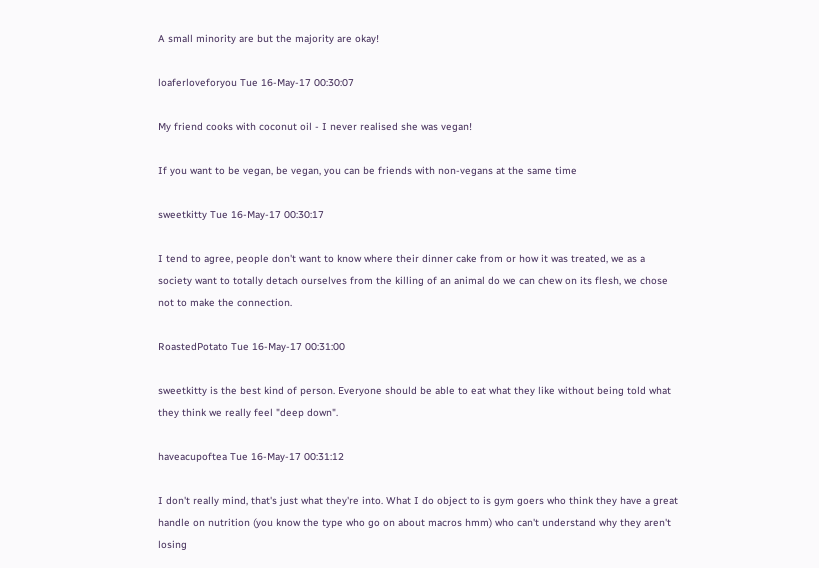A small minority are but the majority are okay!

loaferloveforyou Tue 16-May-17 00:30:07

My friend cooks with coconut oil - I never realised she was vegan!

If you want to be vegan, be vegan, you can be friends with non-vegans at the same time

sweetkitty Tue 16-May-17 00:30:17

I tend to agree, people don't want to know where their dinner cake from or how it was treated, we as a society want to totally detach ourselves from the killing of an animal do we can chew on its flesh, we chose not to make the connection.

RoastedPotato Tue 16-May-17 00:31:00

sweetkitty is the best kind of person. Everyone should be able to eat what they like without being told what they think we really feel "deep down".

haveacupoftea Tue 16-May-17 00:31:12

I don't really mind, that's just what they're into. What I do object to is gym goers who think they have a great handle on nutrition (you know the type who go on about macros hmm) who can't understand why they aren't losing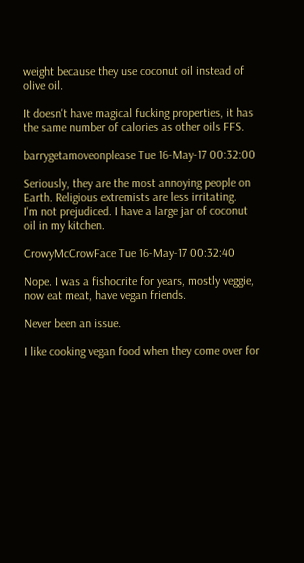weight because they use coconut oil instead of olive oil.

It doesn't have magical fucking properties, it has the same number of calories as other oils FFS.

barrygetamoveonplease Tue 16-May-17 00:32:00

Seriously, they are the most annoying people on Earth. Religious extremists are less irritating.
I'm not prejudiced. I have a large jar of coconut oil in my kitchen.

CrowyMcCrowFace Tue 16-May-17 00:32:40

Nope. I was a fishocrite for years, mostly veggie, now eat meat, have vegan friends.

Never been an issue.

I like cooking vegan food when they come over for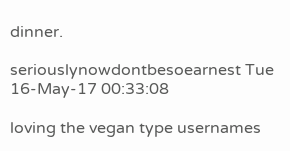dinner.

seriouslynowdontbesoearnest Tue 16-May-17 00:33:08

loving the vegan type usernames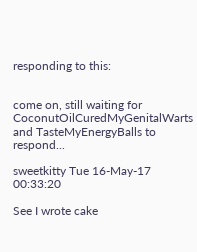responding to this:


come on, still waiting for CoconutOilCuredMyGenitalWarts and TasteMyEnergyBalls to respond...

sweetkitty Tue 16-May-17 00:33:20

See I wrote cake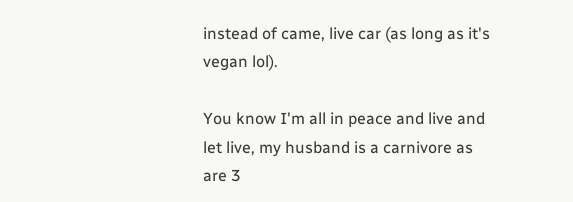instead of came, live car (as long as it's vegan lol).

You know I'm all in peace and live and let live, my husband is a carnivore as are 3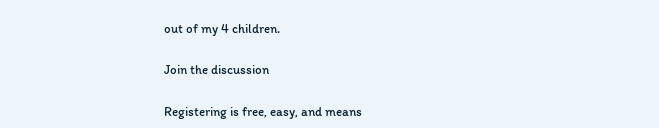out of my 4 children.

Join the discussion

Registering is free, easy, and means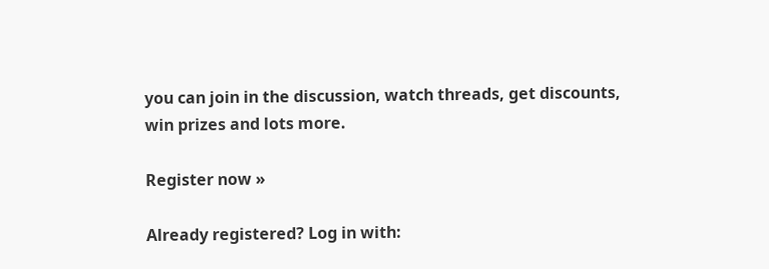you can join in the discussion, watch threads, get discounts, win prizes and lots more.

Register now »

Already registered? Log in with: